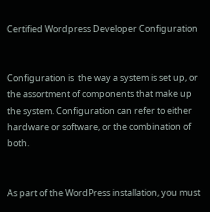Certified Wordpress Developer Configuration


Configuration is  the way a system is set up, or the assortment of components that make up the system. Configuration can refer to either hardware or software, or the combination of both.


As part of the WordPress installation, you must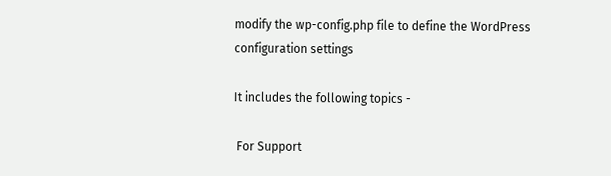modify the wp-config.php file to define the WordPress configuration settings

It includes the following topics -

 For Support